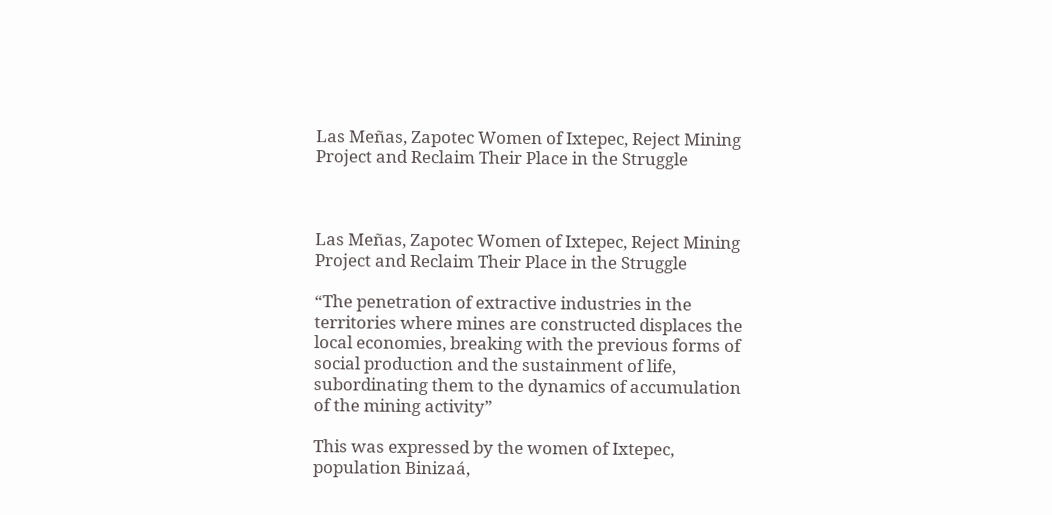Las Meñas, Zapotec Women of Ixtepec, Reject Mining Project and Reclaim Their Place in the Struggle



Las Meñas, Zapotec Women of Ixtepec, Reject Mining Project and Reclaim Their Place in the Struggle

“The penetration of extractive industries in the territories where mines are constructed displaces the local economies, breaking with the previous forms of social production and the sustainment of life, subordinating them to the dynamics of accumulation of the mining activity”

This was expressed by the women of Ixtepec, population Binizaá,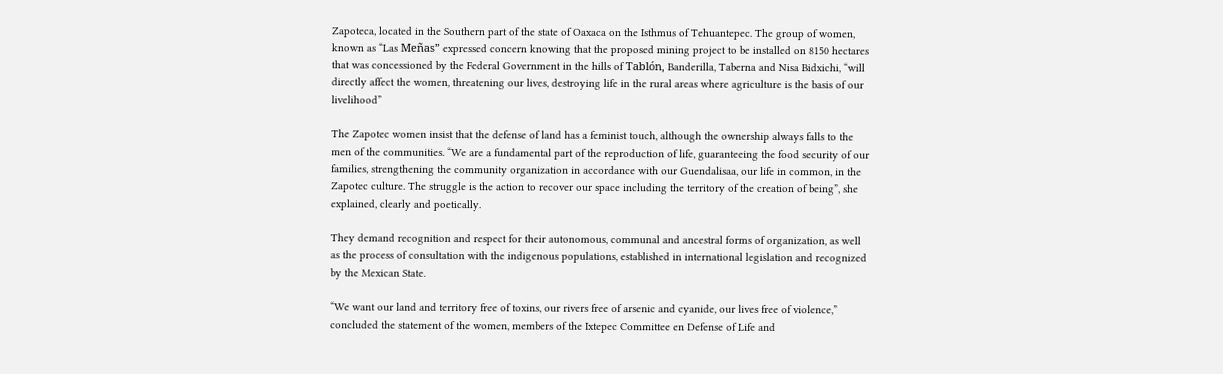Zapoteca, located in the Southern part of the state of Oaxaca on the Isthmus of Tehuantepec. The group of women, known as “Las Meñas” expressed concern knowing that the proposed mining project to be installed on 8150 hectares that was concessioned by the Federal Government in the hills of Tablón, Banderilla, Taberna and Nisa Bidxichi, “will directly affect the women, threatening our lives, destroying life in the rural areas where agriculture is the basis of our livelihood”

The Zapotec women insist that the defense of land has a feminist touch, although the ownership always falls to the men of the communities. “We are a fundamental part of the reproduction of life, guaranteeing the food security of our families, strengthening the community organization in accordance with our Guendalisaa, our life in common, in the Zapotec culture. The struggle is the action to recover our space including the territory of the creation of being”, she explained, clearly and poetically.

They demand recognition and respect for their autonomous, communal and ancestral forms of organization, as well as the process of consultation with the indigenous populations, established in international legislation and recognized by the Mexican State.

“We want our land and territory free of toxins, our rivers free of arsenic and cyanide, our lives free of violence,” concluded the statement of the women, members of the Ixtepec Committee en Defense of Life and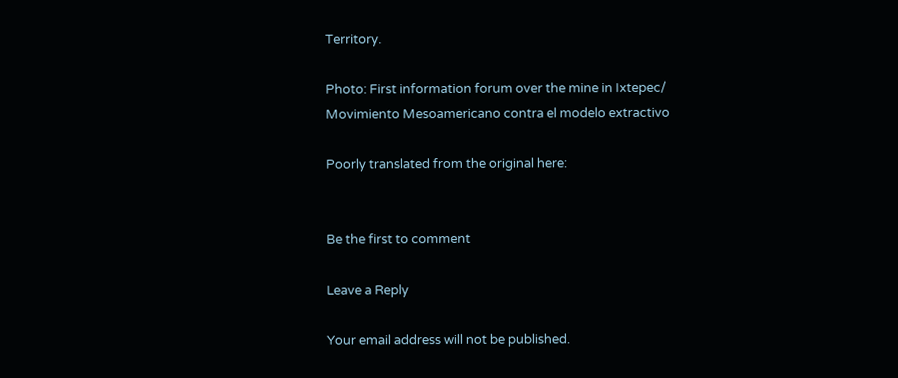Territory.

Photo: First information forum over the mine in Ixtepec/ Movimiento Mesoamericano contra el modelo extractivo

Poorly translated from the original here:


Be the first to comment

Leave a Reply

Your email address will not be published.